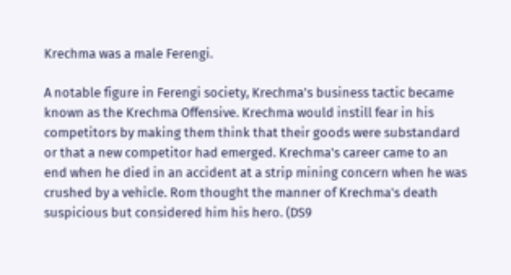Krechma was a male Ferengi.

A notable figure in Ferengi society, Krechma's business tactic became known as the Krechma Offensive. Krechma would instill fear in his competitors by making them think that their goods were substandard or that a new competitor had emerged. Krechma's career came to an end when he died in an accident at a strip mining concern when he was crushed by a vehicle. Rom thought the manner of Krechma's death suspicious but considered him his hero. (DS9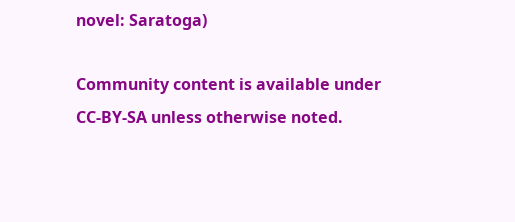novel: Saratoga)

Community content is available under CC-BY-SA unless otherwise noted.